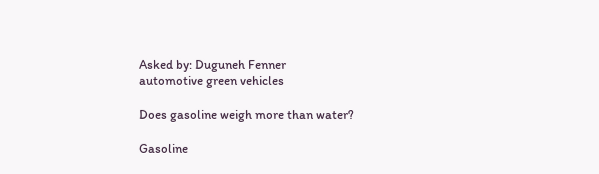Asked by: Duguneh Fenner
automotive green vehicles

Does gasoline weigh more than water?

Gasoline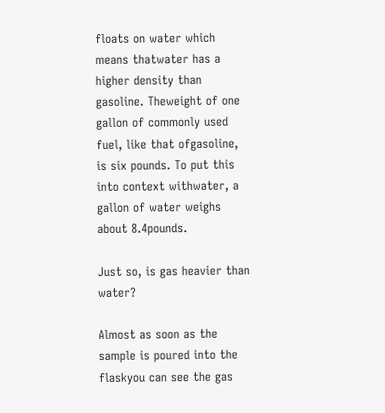floats on water which means thatwater has a higher density than gasoline. Theweight of one gallon of commonly used fuel, like that ofgasoline, is six pounds. To put this into context withwater, a gallon of water weighs about 8.4pounds.

Just so, is gas heavier than water?

Almost as soon as the sample is poured into the flaskyou can see the gas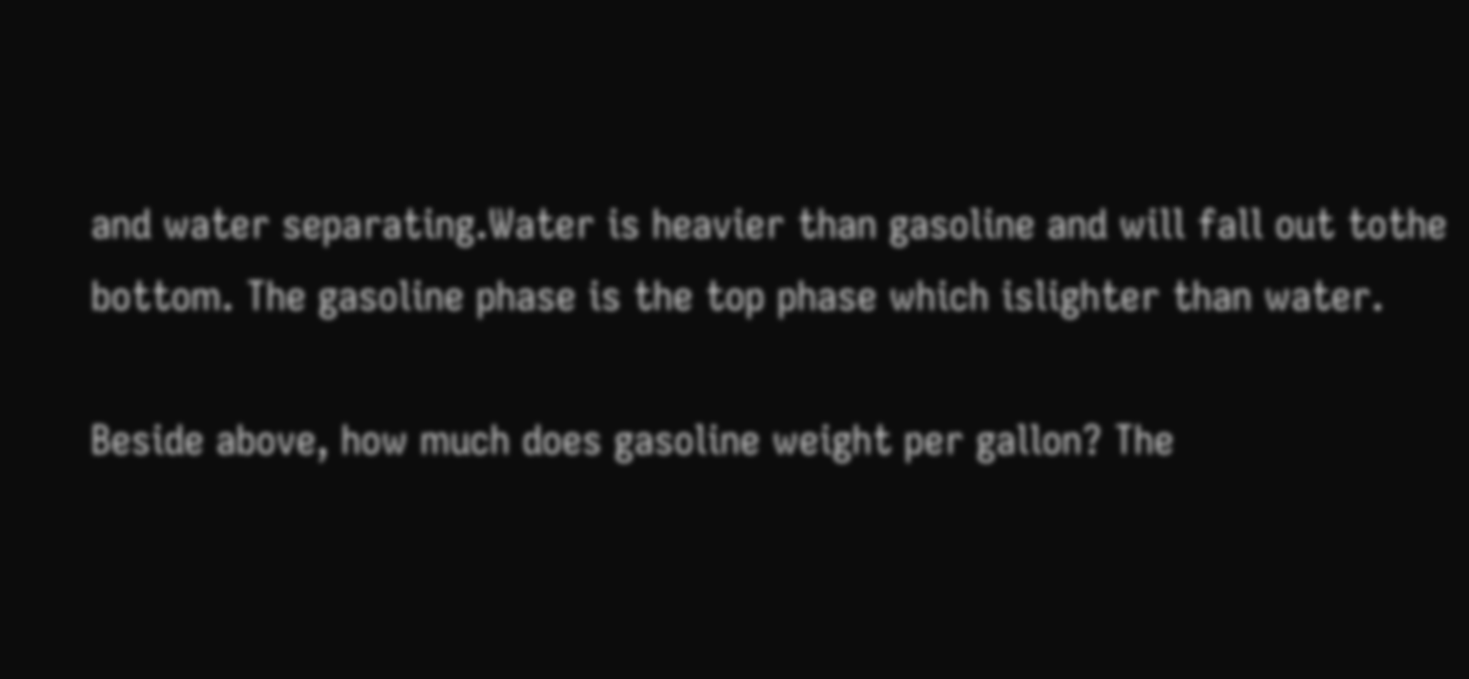and water separating.Water is heavier than gasoline and will fall out tothe bottom. The gasoline phase is the top phase which islighter than water.

Beside above, how much does gasoline weight per gallon? The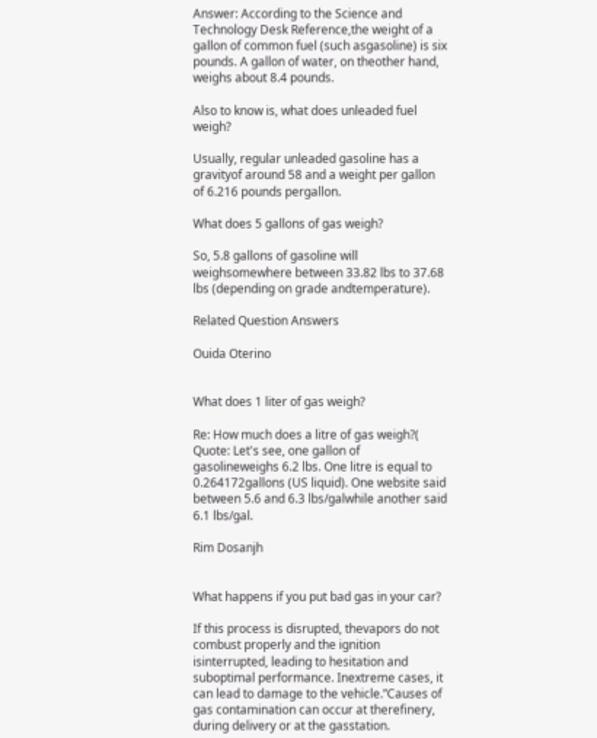Answer: According to the Science and Technology Desk Reference,the weight of a gallon of common fuel (such asgasoline) is six pounds. A gallon of water, on theother hand, weighs about 8.4 pounds.

Also to know is, what does unleaded fuel weigh?

Usually, regular unleaded gasoline has a gravityof around 58 and a weight per gallon of 6.216 pounds pergallon.

What does 5 gallons of gas weigh?

So, 5.8 gallons of gasoline will weighsomewhere between 33.82 lbs to 37.68 lbs (depending on grade andtemperature).

Related Question Answers

Ouida Oterino


What does 1 liter of gas weigh?

Re: How much does a litre of gas weigh?(
Quote: Let's see, one gallon of gasolineweighs 6.2 lbs. One litre is equal to 0.264172gallons (US liquid). One website said between 5.6 and 6.3 lbs/galwhile another said 6.1 lbs/gal.

Rim Dosanjh


What happens if you put bad gas in your car?

If this process is disrupted, thevapors do not combust properly and the ignition isinterrupted, leading to hesitation and suboptimal performance. Inextreme cases, it can lead to damage to the vehicle.”Causes of gas contamination can occur at therefinery, during delivery or at the gasstation.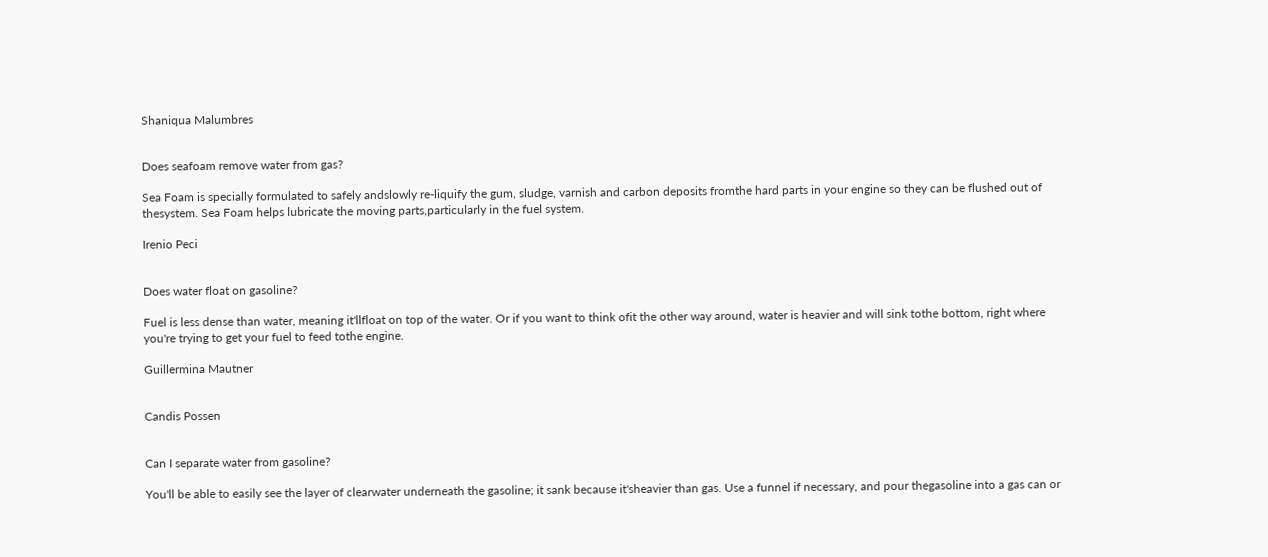Shaniqua Malumbres


Does seafoam remove water from gas?

Sea Foam is specially formulated to safely andslowly re-liquify the gum, sludge, varnish and carbon deposits fromthe hard parts in your engine so they can be flushed out of thesystem. Sea Foam helps lubricate the moving parts,particularly in the fuel system.

Irenio Peci


Does water float on gasoline?

Fuel is less dense than water, meaning it'llfloat on top of the water. Or if you want to think ofit the other way around, water is heavier and will sink tothe bottom, right where you're trying to get your fuel to feed tothe engine.

Guillermina Mautner


Candis Possen


Can I separate water from gasoline?

You'll be able to easily see the layer of clearwater underneath the gasoline; it sank because it'sheavier than gas. Use a funnel if necessary, and pour thegasoline into a gas can or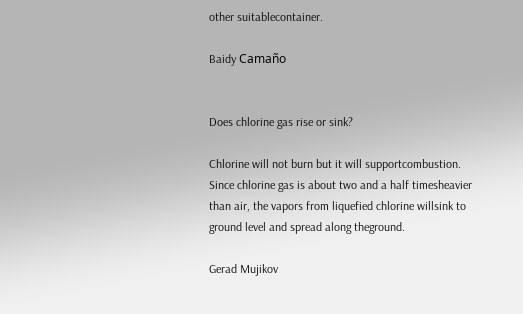other suitablecontainer.

Baidy Camaño


Does chlorine gas rise or sink?

Chlorine will not burn but it will supportcombustion. Since chlorine gas is about two and a half timesheavier than air, the vapors from liquefied chlorine willsink to ground level and spread along theground.

Gerad Mujikov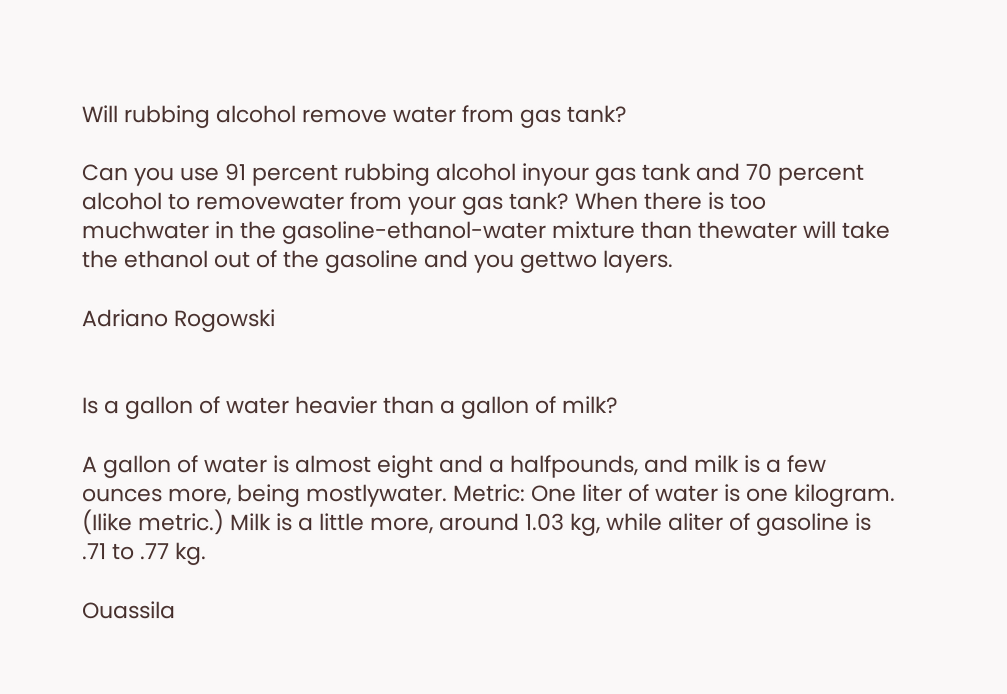Will rubbing alcohol remove water from gas tank?

Can you use 91 percent rubbing alcohol inyour gas tank and 70 percent alcohol to removewater from your gas tank? When there is too muchwater in the gasoline-ethanol-water mixture than thewater will take the ethanol out of the gasoline and you gettwo layers.

Adriano Rogowski


Is a gallon of water heavier than a gallon of milk?

A gallon of water is almost eight and a halfpounds, and milk is a few ounces more, being mostlywater. Metric: One liter of water is one kilogram. (Ilike metric.) Milk is a little more, around 1.03 kg, while aliter of gasoline is .71 to .77 kg.

Ouassila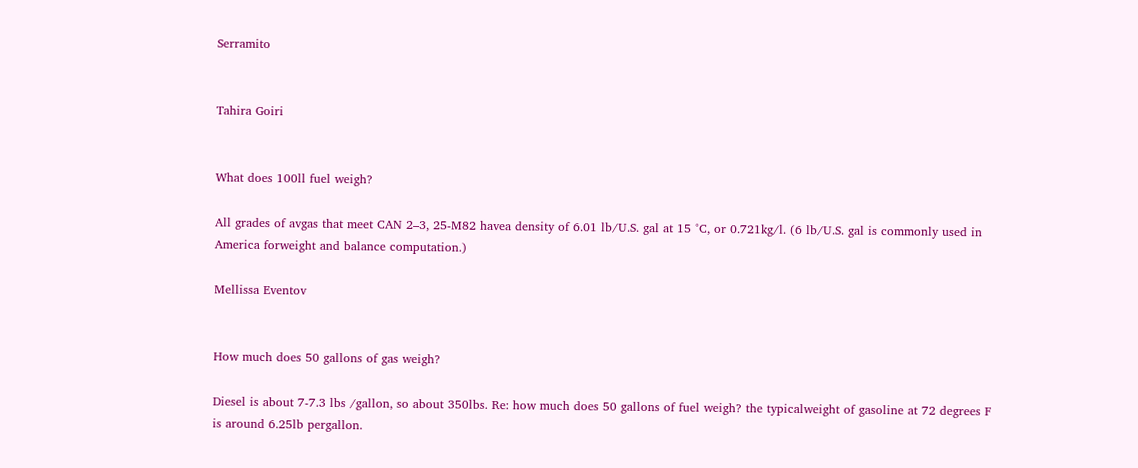Serramito


Tahira Goiri


What does 100ll fuel weigh?

All grades of avgas that meet CAN 2–3, 25-M82 havea density of 6.01 lb/U.S. gal at 15 °C, or 0.721kg/l. (6 lb/U.S. gal is commonly used in America forweight and balance computation.)

Mellissa Eventov


How much does 50 gallons of gas weigh?

Diesel is about 7-7.3 lbs /gallon, so about 350lbs. Re: how much does 50 gallons of fuel weigh? the typicalweight of gasoline at 72 degrees F is around 6.25lb pergallon.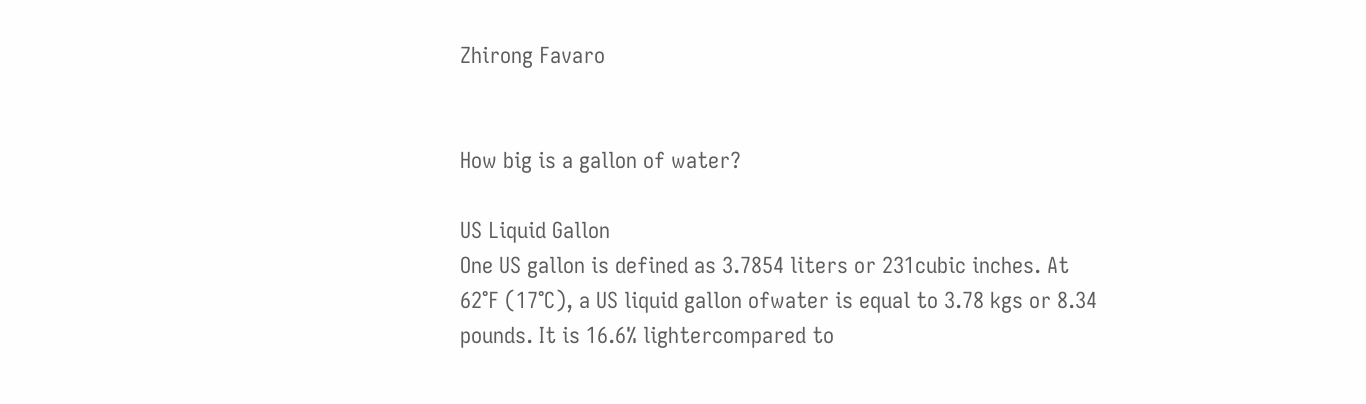Zhirong Favaro


How big is a gallon of water?

US Liquid Gallon
One US gallon is defined as 3.7854 liters or 231cubic inches. At 62°F (17°C), a US liquid gallon ofwater is equal to 3.78 kgs or 8.34 pounds. It is 16.6% lightercompared to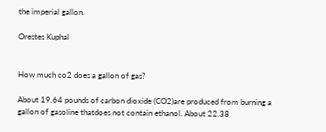the imperial gallon.

Orestes Kuphal


How much co2 does a gallon of gas?

About 19.64 pounds of carbon dioxide (CO2)are produced from burning a gallon of gasoline thatdoes not contain ethanol. About 22.38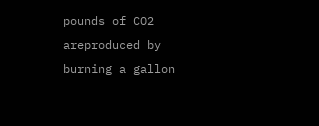pounds of CO2 areproduced by burning a gallon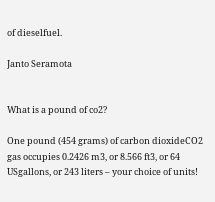of dieselfuel.

Janto Seramota


What is a pound of co2?

One pound (454 grams) of carbon dioxideCO2 gas occupies 0.2426 m3, or 8.566 ft3, or 64 USgallons, or 243 liters – your choice of units!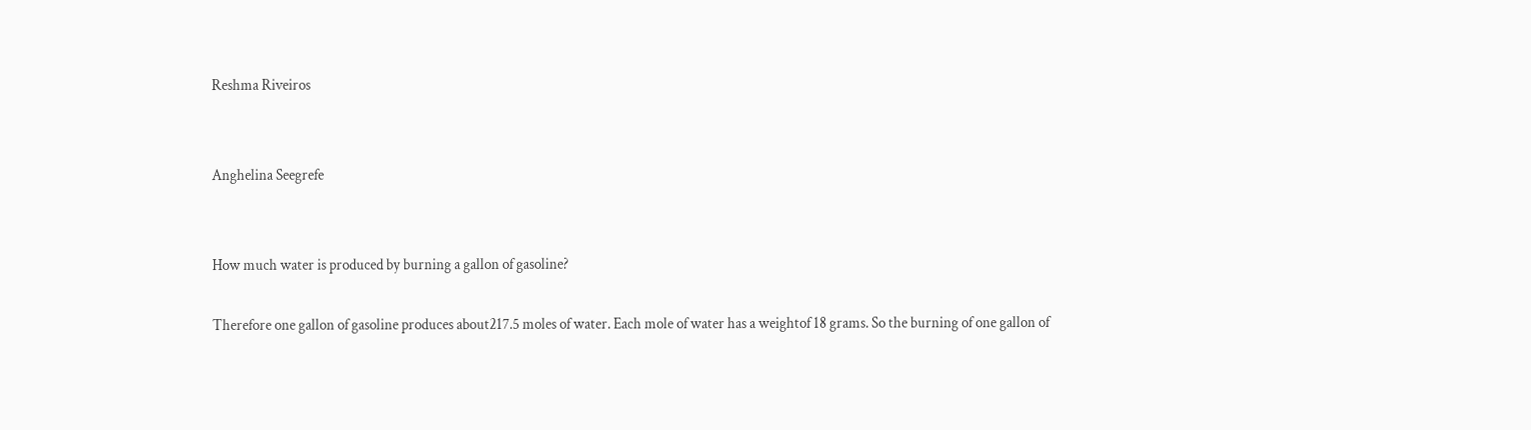Reshma Riveiros


Anghelina Seegrefe


How much water is produced by burning a gallon of gasoline?

Therefore one gallon of gasoline produces about217.5 moles of water. Each mole of water has a weightof 18 grams. So the burning of one gallon of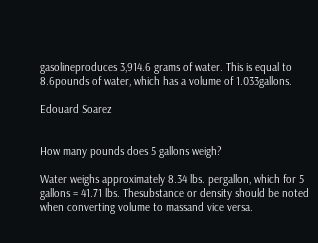gasolineproduces 3,914.6 grams of water. This is equal to 8.6pounds of water, which has a volume of 1.033gallons.

Edouard Soarez


How many pounds does 5 gallons weigh?

Water weighs approximately 8.34 lbs. pergallon, which for 5 gallons = 41.71 lbs. Thesubstance or density should be noted when converting volume to massand vice versa.